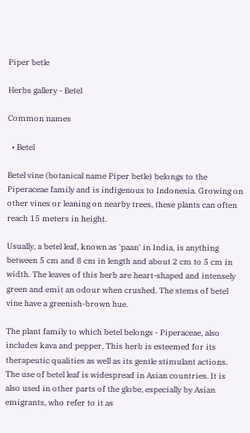Piper betle

Herbs gallery - Betel

Common names

  • Betel

Betel vine (botanical name Piper betle) belongs to the Piperaceae family and is indigenous to Indonesia. Growing on other vines or leaning on nearby trees, these plants can often reach 15 meters in height.

Usually, a betel leaf, known as 'paan' in India, is anything between 5 cm and 8 cm in length and about 2 cm to 5 cm in width. The leaves of this herb are heart-shaped and intensely green and emit an odour when crushed. The stems of betel vine have a greenish-brown hue.

The plant family to which betel belongs - Piperaceae, also includes kava and pepper. This herb is esteemed for its therapeutic qualities as well as its gentle stimulant actions. The use of betel leaf is widespread in Asian countries. It is also used in other parts of the globe, especially by Asian emigrants, who refer to it as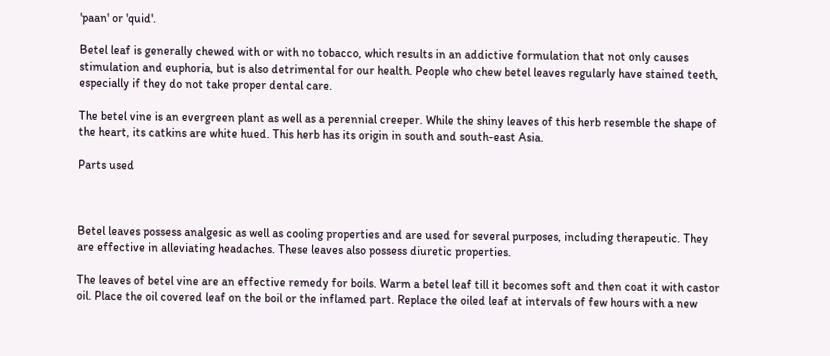'paan' or 'quid'.

Betel leaf is generally chewed with or with no tobacco, which results in an addictive formulation that not only causes stimulation and euphoria, but is also detrimental for our health. People who chew betel leaves regularly have stained teeth, especially if they do not take proper dental care.

The betel vine is an evergreen plant as well as a perennial creeper. While the shiny leaves of this herb resemble the shape of the heart, its catkins are white hued. This herb has its origin in south and south-east Asia.

Parts used



Betel leaves possess analgesic as well as cooling properties and are used for several purposes, including therapeutic. They are effective in alleviating headaches. These leaves also possess diuretic properties.

The leaves of betel vine are an effective remedy for boils. Warm a betel leaf till it becomes soft and then coat it with castor oil. Place the oil covered leaf on the boil or the inflamed part. Replace the oiled leaf at intervals of few hours with a new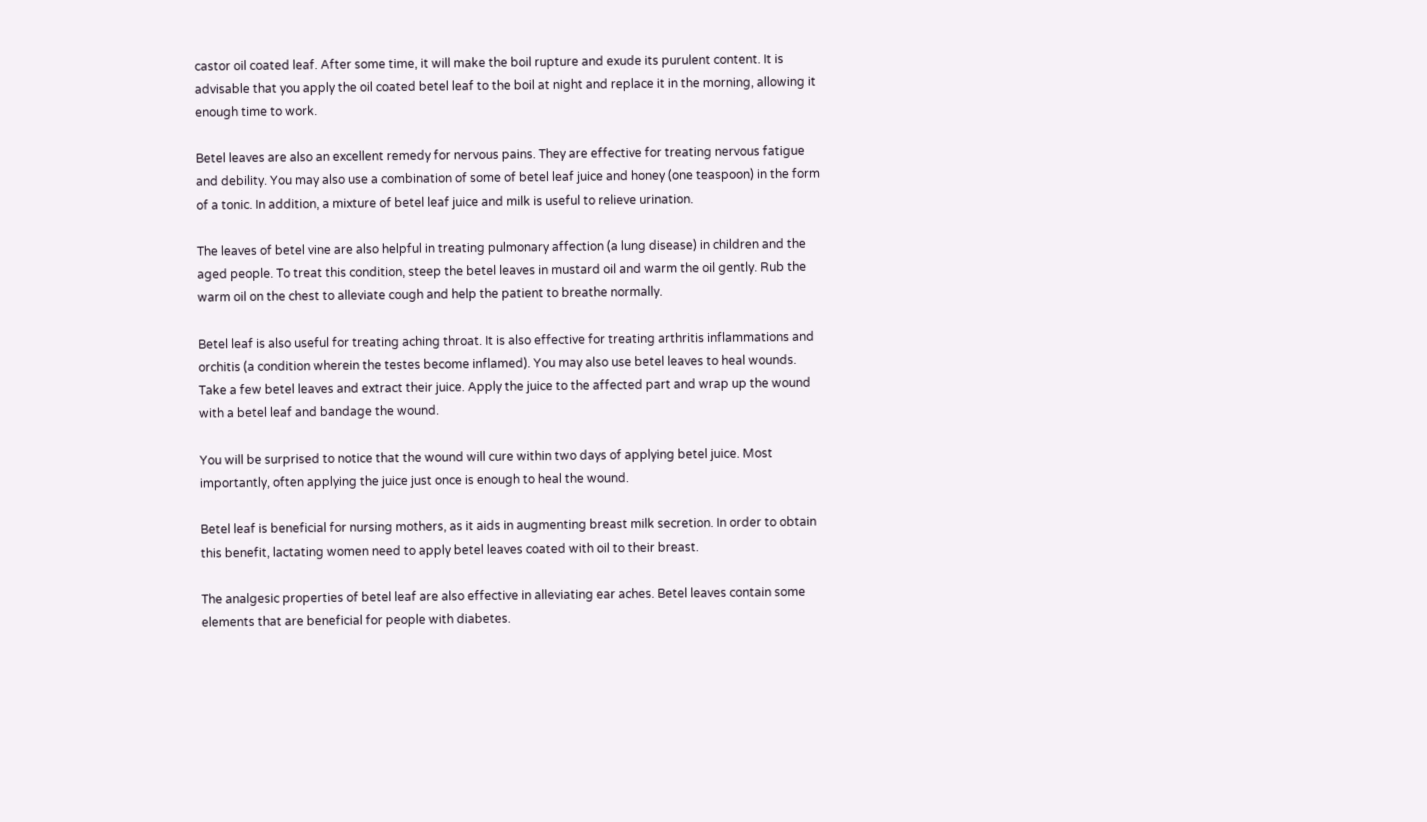castor oil coated leaf. After some time, it will make the boil rupture and exude its purulent content. It is advisable that you apply the oil coated betel leaf to the boil at night and replace it in the morning, allowing it enough time to work.

Betel leaves are also an excellent remedy for nervous pains. They are effective for treating nervous fatigue and debility. You may also use a combination of some of betel leaf juice and honey (one teaspoon) in the form of a tonic. In addition, a mixture of betel leaf juice and milk is useful to relieve urination.

The leaves of betel vine are also helpful in treating pulmonary affection (a lung disease) in children and the aged people. To treat this condition, steep the betel leaves in mustard oil and warm the oil gently. Rub the warm oil on the chest to alleviate cough and help the patient to breathe normally.

Betel leaf is also useful for treating aching throat. It is also effective for treating arthritis inflammations and orchitis (a condition wherein the testes become inflamed). You may also use betel leaves to heal wounds. Take a few betel leaves and extract their juice. Apply the juice to the affected part and wrap up the wound with a betel leaf and bandage the wound.

You will be surprised to notice that the wound will cure within two days of applying betel juice. Most importantly, often applying the juice just once is enough to heal the wound.

Betel leaf is beneficial for nursing mothers, as it aids in augmenting breast milk secretion. In order to obtain this benefit, lactating women need to apply betel leaves coated with oil to their breast.

The analgesic properties of betel leaf are also effective in alleviating ear aches. Betel leaves contain some elements that are beneficial for people with diabetes.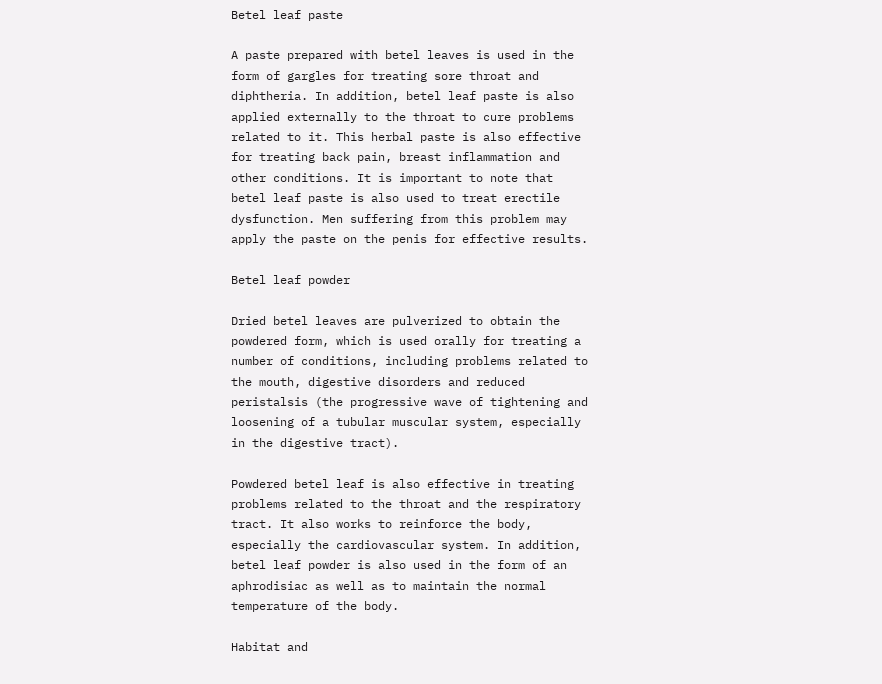Betel leaf paste

A paste prepared with betel leaves is used in the form of gargles for treating sore throat and diphtheria. In addition, betel leaf paste is also applied externally to the throat to cure problems related to it. This herbal paste is also effective for treating back pain, breast inflammation and other conditions. It is important to note that betel leaf paste is also used to treat erectile dysfunction. Men suffering from this problem may apply the paste on the penis for effective results.

Betel leaf powder

Dried betel leaves are pulverized to obtain the powdered form, which is used orally for treating a number of conditions, including problems related to the mouth, digestive disorders and reduced peristalsis (the progressive wave of tightening and loosening of a tubular muscular system, especially in the digestive tract).

Powdered betel leaf is also effective in treating problems related to the throat and the respiratory tract. It also works to reinforce the body, especially the cardiovascular system. In addition, betel leaf powder is also used in the form of an aphrodisiac as well as to maintain the normal temperature of the body.

Habitat and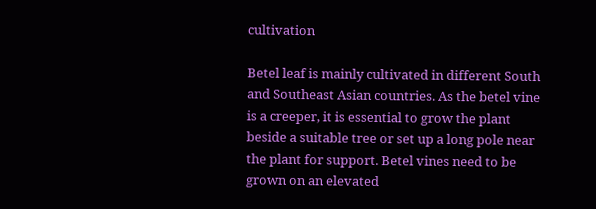cultivation

Betel leaf is mainly cultivated in different South and Southeast Asian countries. As the betel vine is a creeper, it is essential to grow the plant beside a suitable tree or set up a long pole near the plant for support. Betel vines need to be grown on an elevated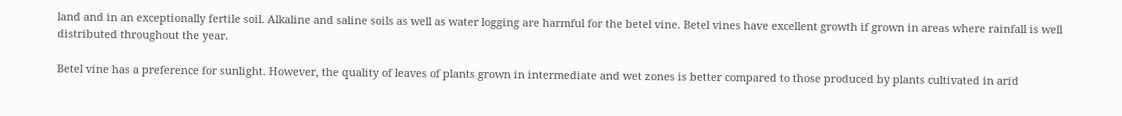land and in an exceptionally fertile soil. Alkaline and saline soils as well as water logging are harmful for the betel vine. Betel vines have excellent growth if grown in areas where rainfall is well distributed throughout the year.

Betel vine has a preference for sunlight. However, the quality of leaves of plants grown in intermediate and wet zones is better compared to those produced by plants cultivated in arid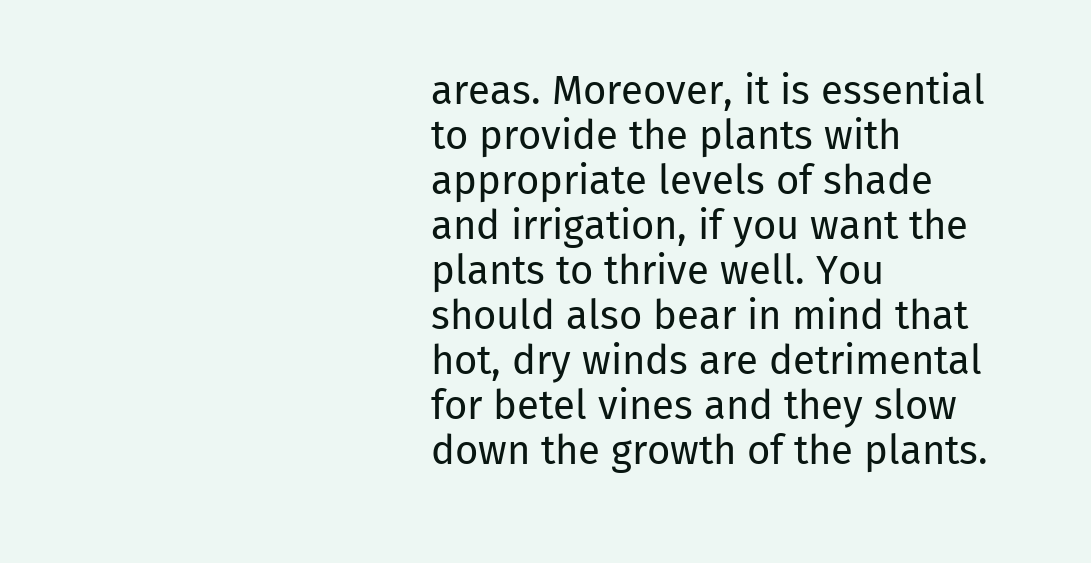areas. Moreover, it is essential to provide the plants with appropriate levels of shade and irrigation, if you want the plants to thrive well. You should also bear in mind that hot, dry winds are detrimental for betel vines and they slow down the growth of the plants.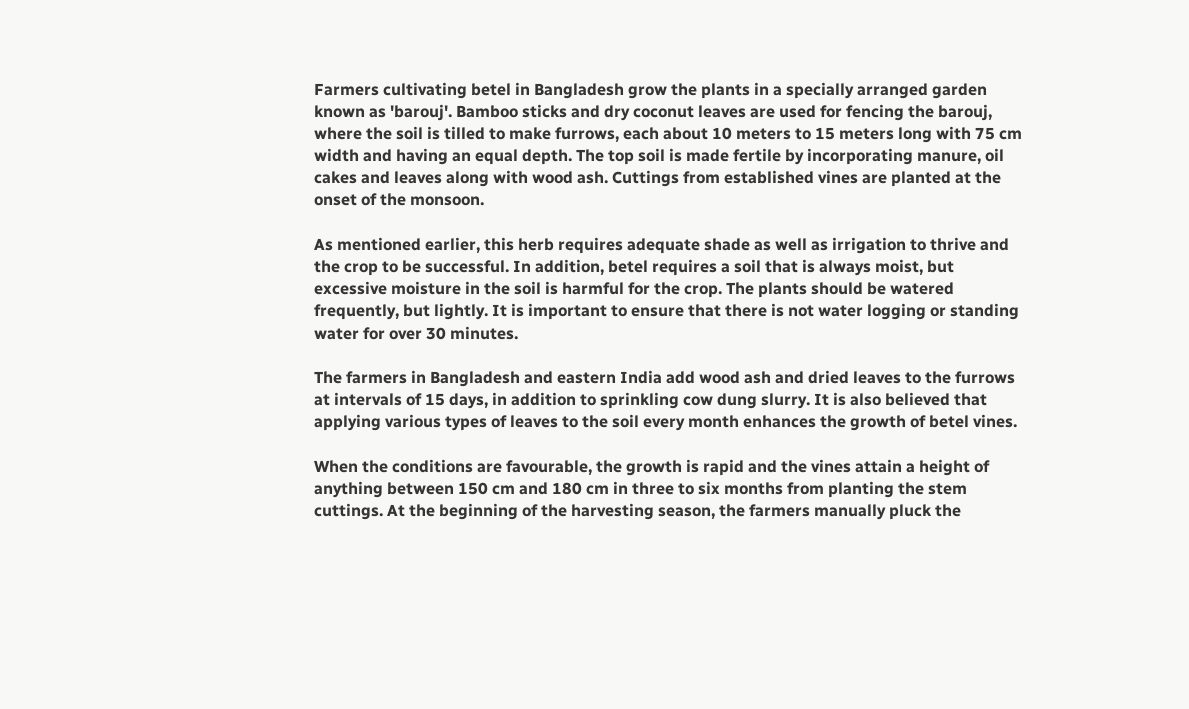Farmers cultivating betel in Bangladesh grow the plants in a specially arranged garden known as 'barouj'. Bamboo sticks and dry coconut leaves are used for fencing the barouj, where the soil is tilled to make furrows, each about 10 meters to 15 meters long with 75 cm width and having an equal depth. The top soil is made fertile by incorporating manure, oil cakes and leaves along with wood ash. Cuttings from established vines are planted at the onset of the monsoon.

As mentioned earlier, this herb requires adequate shade as well as irrigation to thrive and the crop to be successful. In addition, betel requires a soil that is always moist, but excessive moisture in the soil is harmful for the crop. The plants should be watered frequently, but lightly. It is important to ensure that there is not water logging or standing water for over 30 minutes.

The farmers in Bangladesh and eastern India add wood ash and dried leaves to the furrows at intervals of 15 days, in addition to sprinkling cow dung slurry. It is also believed that applying various types of leaves to the soil every month enhances the growth of betel vines.

When the conditions are favourable, the growth is rapid and the vines attain a height of anything between 150 cm and 180 cm in three to six months from planting the stem cuttings. At the beginning of the harvesting season, the farmers manually pluck the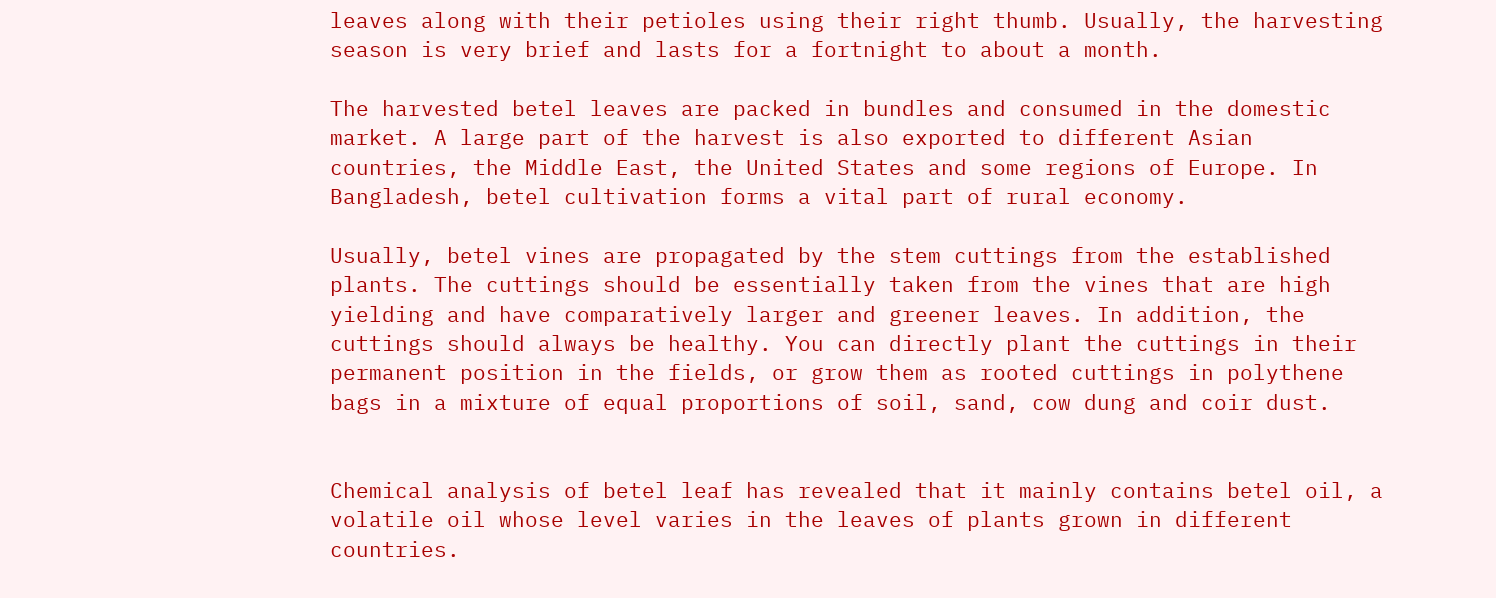leaves along with their petioles using their right thumb. Usually, the harvesting season is very brief and lasts for a fortnight to about a month.

The harvested betel leaves are packed in bundles and consumed in the domestic market. A large part of the harvest is also exported to different Asian countries, the Middle East, the United States and some regions of Europe. In Bangladesh, betel cultivation forms a vital part of rural economy.

Usually, betel vines are propagated by the stem cuttings from the established plants. The cuttings should be essentially taken from the vines that are high yielding and have comparatively larger and greener leaves. In addition, the cuttings should always be healthy. You can directly plant the cuttings in their permanent position in the fields, or grow them as rooted cuttings in polythene bags in a mixture of equal proportions of soil, sand, cow dung and coir dust.


Chemical analysis of betel leaf has revealed that it mainly contains betel oil, a volatile oil whose level varies in the leaves of plants grown in different countries.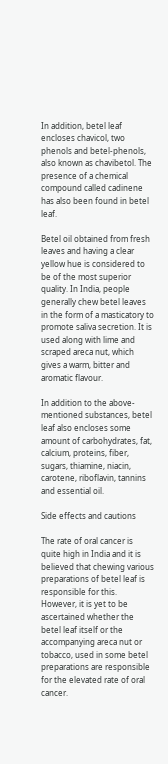In addition, betel leaf encloses chavicol, two phenols and betel-phenols, also known as chavibetol. The presence of a chemical compound called cadinene has also been found in betel leaf.

Betel oil obtained from fresh leaves and having a clear yellow hue is considered to be of the most superior quality. In India, people generally chew betel leaves in the form of a masticatory to promote saliva secretion. It is used along with lime and scraped areca nut, which gives a warm, bitter and aromatic flavour.

In addition to the above-mentioned substances, betel leaf also encloses some amount of carbohydrates, fat, calcium, proteins, fiber, sugars, thiamine, niacin, carotene, riboflavin, tannins and essential oil.

Side effects and cautions

The rate of oral cancer is quite high in India and it is believed that chewing various preparations of betel leaf is responsible for this. However, it is yet to be ascertained whether the betel leaf itself or the accompanying areca nut or tobacco, used in some betel preparations are responsible for the elevated rate of oral cancer.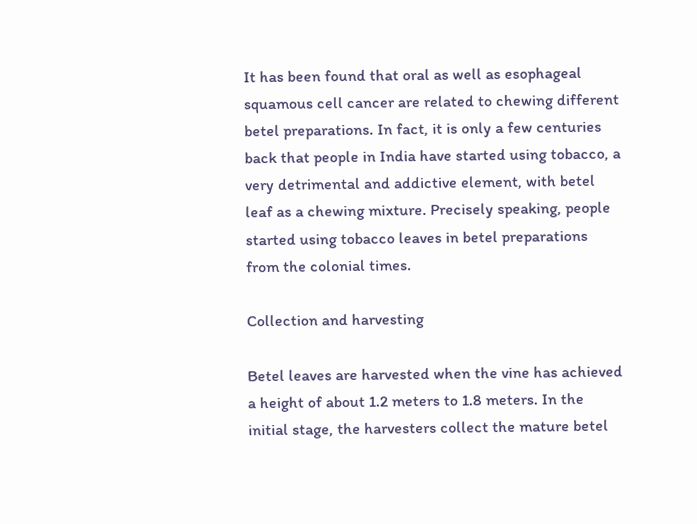It has been found that oral as well as esophageal squamous cell cancer are related to chewing different betel preparations. In fact, it is only a few centuries back that people in India have started using tobacco, a very detrimental and addictive element, with betel leaf as a chewing mixture. Precisely speaking, people started using tobacco leaves in betel preparations from the colonial times.

Collection and harvesting

Betel leaves are harvested when the vine has achieved a height of about 1.2 meters to 1.8 meters. In the initial stage, the harvesters collect the mature betel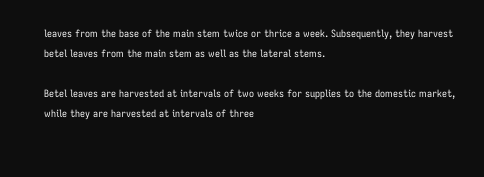leaves from the base of the main stem twice or thrice a week. Subsequently, they harvest betel leaves from the main stem as well as the lateral stems.

Betel leaves are harvested at intervals of two weeks for supplies to the domestic market, while they are harvested at intervals of three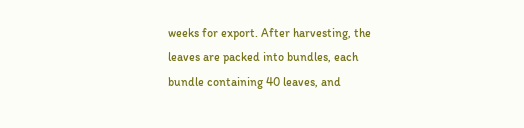weeks for export. After harvesting, the leaves are packed into bundles, each bundle containing 40 leaves, and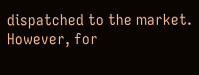dispatched to the market. However, for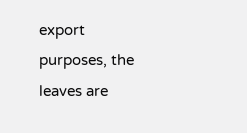export purposes, the leaves are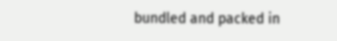bundled and packed in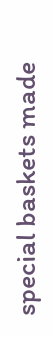special baskets made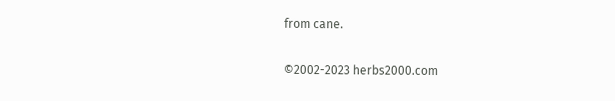from cane.


©2002-2023 herbs2000.com